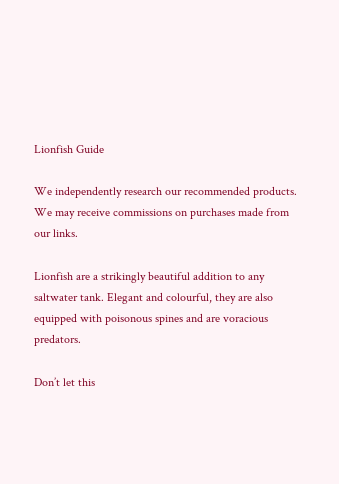Lionfish Guide

We independently research our recommended products. We may receive commissions on purchases made from our links.

Lionfish are a strikingly beautiful addition to any saltwater tank. Elegant and colourful, they are also equipped with poisonous spines and are voracious predators.

Don’t let this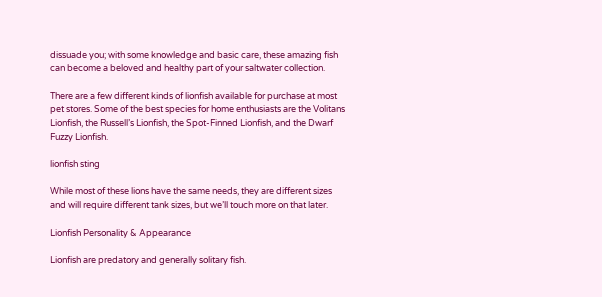dissuade you; with some knowledge and basic care, these amazing fish can become a beloved and healthy part of your saltwater collection.

There are a few different kinds of lionfish available for purchase at most pet stores. Some of the best species for home enthusiasts are the Volitans Lionfish, the Russell’s Lionfish, the Spot-Finned Lionfish, and the Dwarf Fuzzy Lionfish.

lionfish sting

While most of these lions have the same needs, they are different sizes and will require different tank sizes, but we’ll touch more on that later.

Lionfish Personality & Appearance

Lionfish are predatory and generally solitary fish.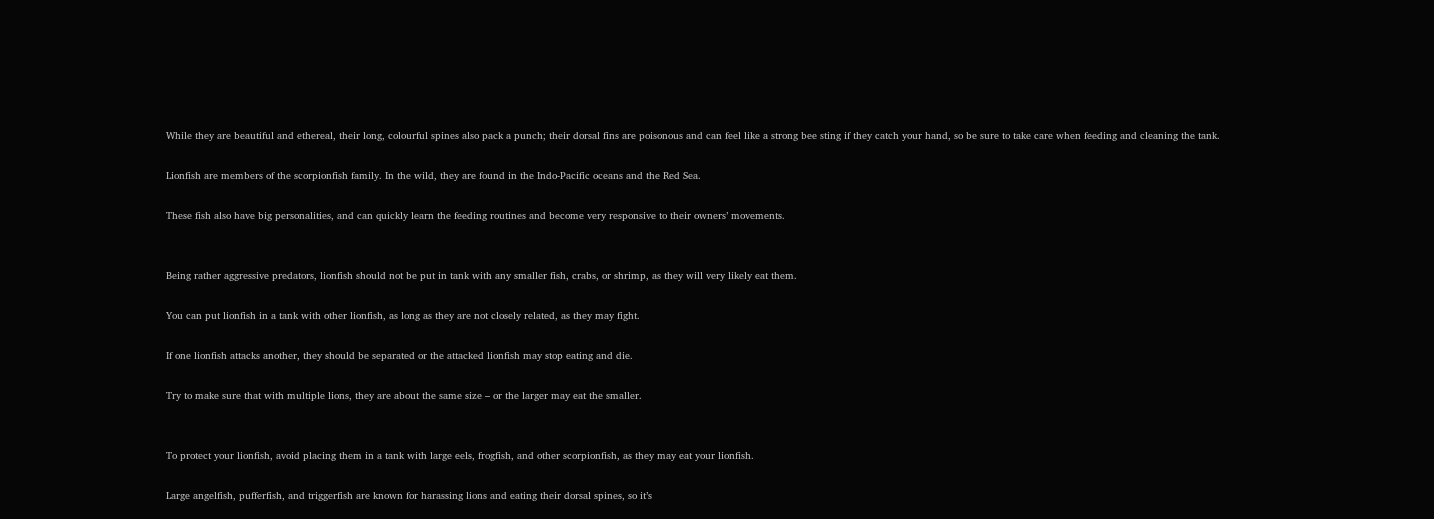While they are beautiful and ethereal, their long, colourful spines also pack a punch; their dorsal fins are poisonous and can feel like a strong bee sting if they catch your hand, so be sure to take care when feeding and cleaning the tank.

Lionfish are members of the scorpionfish family. In the wild, they are found in the Indo-Pacific oceans and the Red Sea.

These fish also have big personalities, and can quickly learn the feeding routines and become very responsive to their owners’ movements.


Being rather aggressive predators, lionfish should not be put in tank with any smaller fish, crabs, or shrimp, as they will very likely eat them.

You can put lionfish in a tank with other lionfish, as long as they are not closely related, as they may fight.

If one lionfish attacks another, they should be separated or the attacked lionfish may stop eating and die.

Try to make sure that with multiple lions, they are about the same size – or the larger may eat the smaller.


To protect your lionfish, avoid placing them in a tank with large eels, frogfish, and other scorpionfish, as they may eat your lionfish.

Large angelfish, pufferfish, and triggerfish are known for harassing lions and eating their dorsal spines, so it’s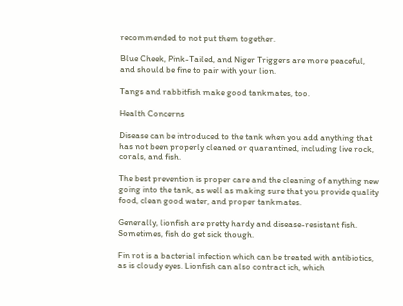recommended to not put them together.

Blue Cheek, Pink-Tailed, and Niger Triggers are more peaceful, and should be fine to pair with your lion.

Tangs and rabbitfish make good tankmates, too.

Health Concerns

Disease can be introduced to the tank when you add anything that has not been properly cleaned or quarantined, including live rock, corals, and fish.

The best prevention is proper care and the cleaning of anything new going into the tank, as well as making sure that you provide quality food, clean good water, and proper tankmates.

Generally, lionfish are pretty hardy and disease-resistant fish. Sometimes, fish do get sick though.

Fin rot is a bacterial infection which can be treated with antibiotics, as is cloudy eyes. Lionfish can also contract ich, which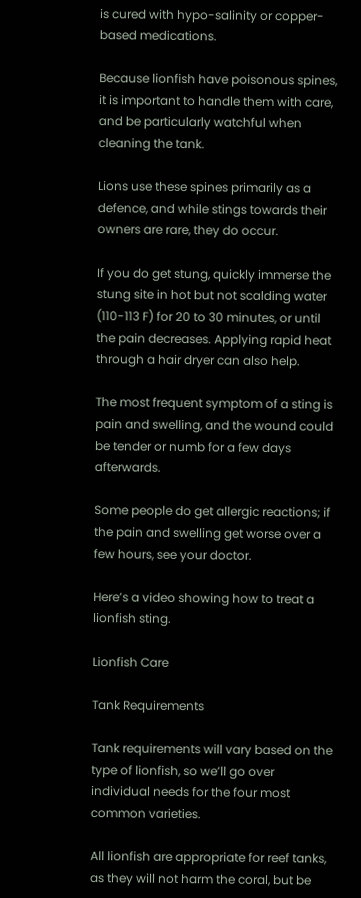is cured with hypo-salinity or copper-based medications.

Because lionfish have poisonous spines, it is important to handle them with care, and be particularly watchful when cleaning the tank.

Lions use these spines primarily as a defence, and while stings towards their owners are rare, they do occur.

If you do get stung, quickly immerse the stung site in hot but not scalding water (110-113 F) for 20 to 30 minutes, or until the pain decreases. Applying rapid heat through a hair dryer can also help.

The most frequent symptom of a sting is pain and swelling, and the wound could be tender or numb for a few days afterwards.

Some people do get allergic reactions; if the pain and swelling get worse over a few hours, see your doctor.

Here’s a video showing how to treat a lionfish sting.

Lionfish Care

Tank Requirements

Tank requirements will vary based on the type of lionfish, so we’ll go over individual needs for the four most common varieties.

All lionfish are appropriate for reef tanks, as they will not harm the coral, but be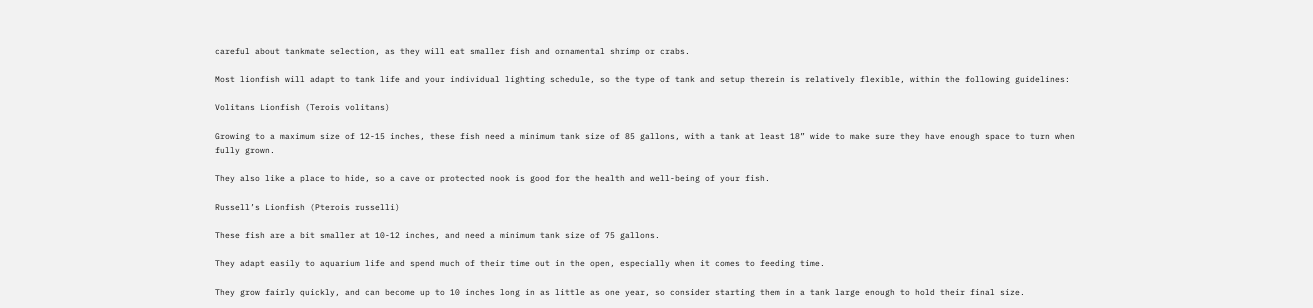careful about tankmate selection, as they will eat smaller fish and ornamental shrimp or crabs.

Most lionfish will adapt to tank life and your individual lighting schedule, so the type of tank and setup therein is relatively flexible, within the following guidelines:

Volitans Lionfish (Terois volitans)

Growing to a maximum size of 12-15 inches, these fish need a minimum tank size of 85 gallons, with a tank at least 18” wide to make sure they have enough space to turn when fully grown.

They also like a place to hide, so a cave or protected nook is good for the health and well-being of your fish.

Russell’s Lionfish (Pterois russelli)

These fish are a bit smaller at 10-12 inches, and need a minimum tank size of 75 gallons.

They adapt easily to aquarium life and spend much of their time out in the open, especially when it comes to feeding time.

They grow fairly quickly, and can become up to 10 inches long in as little as one year, so consider starting them in a tank large enough to hold their final size.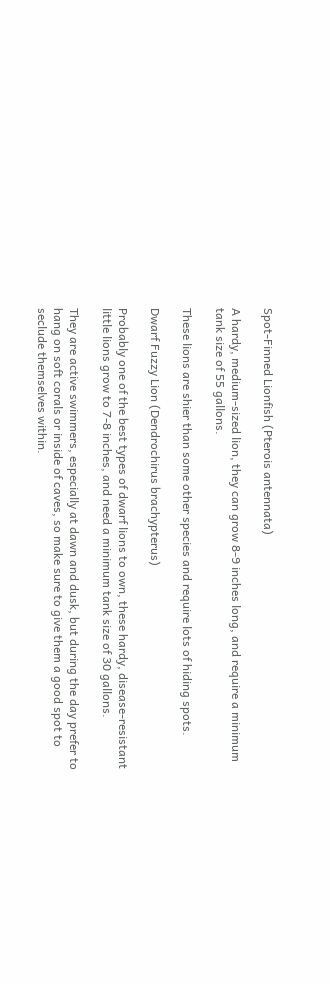Spot-Finned Lionfish (Pterois antennata)

A hardy, medium-sized lion, they can grow 8-9 inches long, and require a minimum tank size of 55 gallons.

These lions are shier than some other species and require lots of hiding spots.

Dwarf Fuzzy Lion (Dendrochirus brachypterus)

Probably one of the best types of dwarf lions to own, these hardy, disease-resistant little lions grow to 7-8 inches, and need a minimum tank size of 30 gallons.

They are active swimmers, especially at dawn and dusk, but during the day prefer to hang on soft corals or inside of caves, so make sure to give them a good spot to seclude themselves within.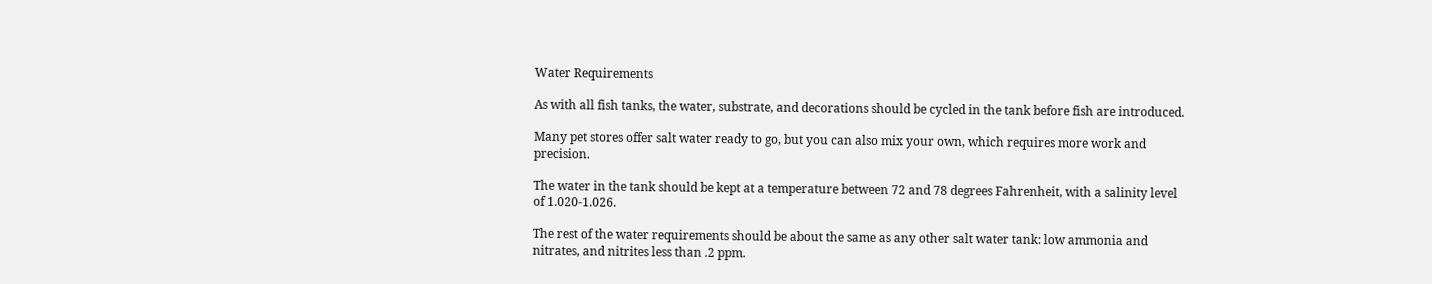Water Requirements

As with all fish tanks, the water, substrate, and decorations should be cycled in the tank before fish are introduced.

Many pet stores offer salt water ready to go, but you can also mix your own, which requires more work and precision.

The water in the tank should be kept at a temperature between 72 and 78 degrees Fahrenheit, with a salinity level of 1.020-1.026.

The rest of the water requirements should be about the same as any other salt water tank: low ammonia and nitrates, and nitrites less than .2 ppm.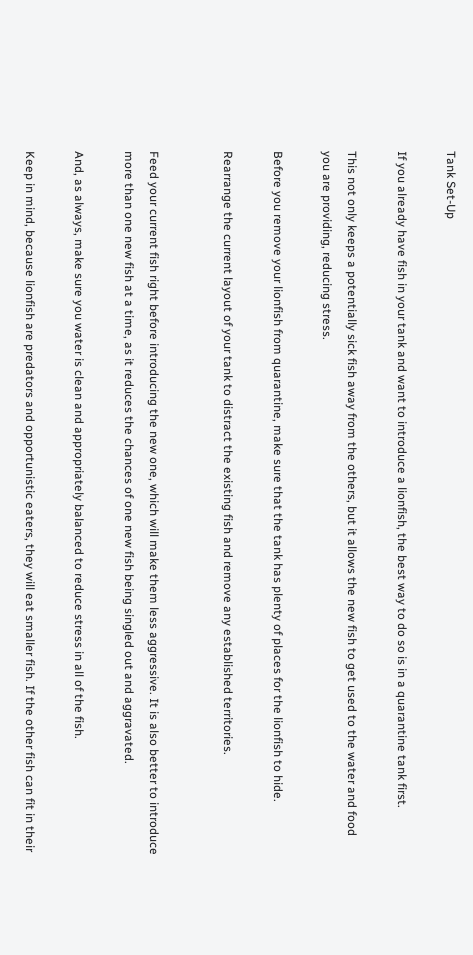Tank Set-Up

If you already have fish in your tank and want to introduce a lionfish, the best way to do so is in a quarantine tank first.

This not only keeps a potentially sick fish away from the others, but it allows the new fish to get used to the water and food you are providing, reducing stress.

Before you remove your lionfish from quarantine, make sure that the tank has plenty of places for the lionfish to hide.

Rearrange the current layout of your tank to distract the existing fish and remove any established territories.


Feed your current fish right before introducing the new one, which will make them less aggressive. It is also better to introduce more than one new fish at a time, as it reduces the chances of one new fish being singled out and aggravated.

And, as always, make sure you water is clean and appropriately balanced to reduce stress in all of the fish.

Keep in mind, because lionfish are predators and opportunistic eaters, they will eat smaller fish. If the other fish can fit in their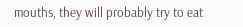mouths, they will probably try to eat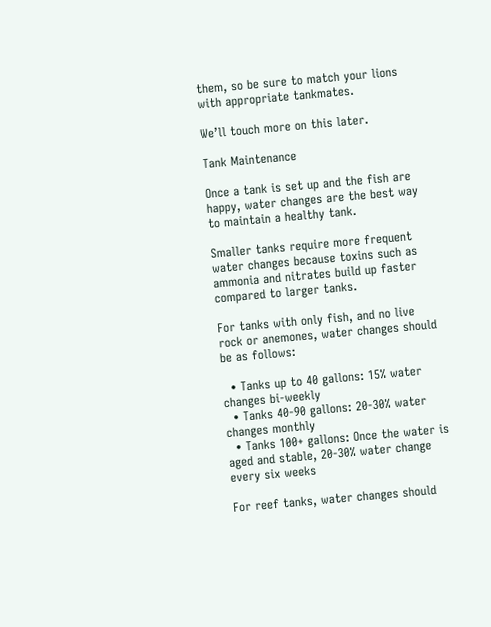them, so be sure to match your lions with appropriate tankmates.

We’ll touch more on this later.

Tank Maintenance

Once a tank is set up and the fish are happy, water changes are the best way to maintain a healthy tank.

Smaller tanks require more frequent water changes because toxins such as ammonia and nitrates build up faster compared to larger tanks.

For tanks with only fish, and no live rock or anemones, water changes should be as follows:

  • Tanks up to 40 gallons: 15% water changes bi-weekly
  • Tanks 40-90 gallons: 20-30% water changes monthly
  • Tanks 100+ gallons: Once the water is aged and stable, 20-30% water change every six weeks

For reef tanks, water changes should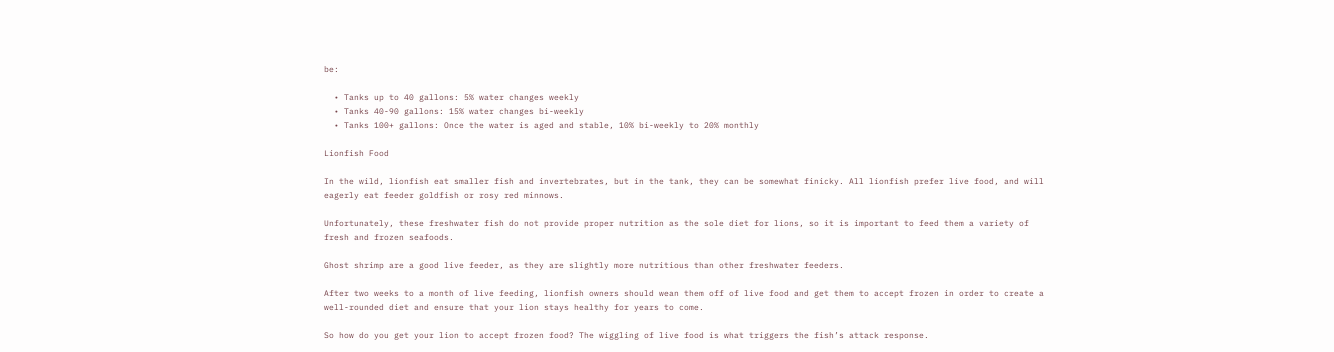be:

  • Tanks up to 40 gallons: 5% water changes weekly
  • Tanks 40-90 gallons: 15% water changes bi-weekly
  • Tanks 100+ gallons: Once the water is aged and stable, 10% bi-weekly to 20% monthly

Lionfish Food

In the wild, lionfish eat smaller fish and invertebrates, but in the tank, they can be somewhat finicky. All lionfish prefer live food, and will eagerly eat feeder goldfish or rosy red minnows.

Unfortunately, these freshwater fish do not provide proper nutrition as the sole diet for lions, so it is important to feed them a variety of fresh and frozen seafoods.

Ghost shrimp are a good live feeder, as they are slightly more nutritious than other freshwater feeders.

After two weeks to a month of live feeding, lionfish owners should wean them off of live food and get them to accept frozen in order to create a well-rounded diet and ensure that your lion stays healthy for years to come.

So how do you get your lion to accept frozen food? The wiggling of live food is what triggers the fish’s attack response.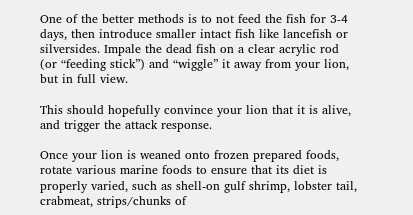One of the better methods is to not feed the fish for 3-4 days, then introduce smaller intact fish like lancefish or silversides. Impale the dead fish on a clear acrylic rod (or “feeding stick”) and “wiggle” it away from your lion, but in full view.

This should hopefully convince your lion that it is alive, and trigger the attack response.

Once your lion is weaned onto frozen prepared foods, rotate various marine foods to ensure that its diet is properly varied, such as shell-on gulf shrimp, lobster tail, crabmeat, strips/chunks of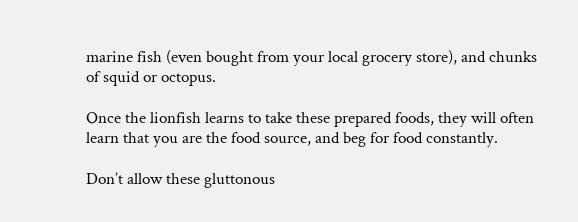marine fish (even bought from your local grocery store), and chunks of squid or octopus.

Once the lionfish learns to take these prepared foods, they will often learn that you are the food source, and beg for food constantly.

Don’t allow these gluttonous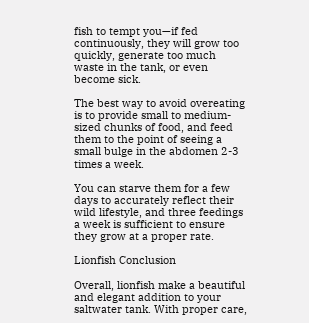fish to tempt you—if fed continuously, they will grow too quickly, generate too much waste in the tank, or even become sick.

The best way to avoid overeating is to provide small to medium-sized chunks of food, and feed them to the point of seeing a small bulge in the abdomen 2-3 times a week.

You can starve them for a few days to accurately reflect their wild lifestyle, and three feedings a week is sufficient to ensure they grow at a proper rate.

Lionfish Conclusion

Overall, lionfish make a beautiful and elegant addition to your saltwater tank. With proper care,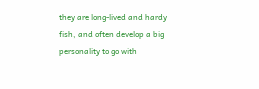they are long-lived and hardy fish, and often develop a big personality to go with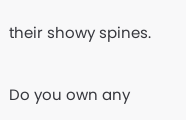their showy spines.

Do you own any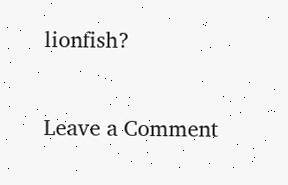lionfish?

Leave a Comment